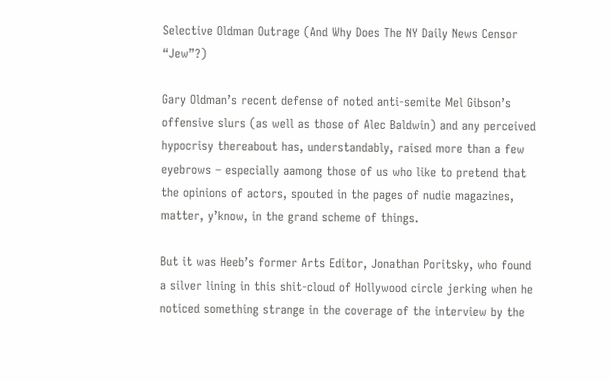Selective Oldman Outrage (And Why Does The NY Daily News Censor “Jew”?)

Gary Oldman’s recent defense of noted anti-semite Mel Gibson’s offensive slurs (as well as those of Alec Baldwin) and any perceived hypocrisy thereabout has, understandably, raised more than a few eyebrows – especially aamong those of us who like to pretend that the opinions of actors, spouted in the pages of nudie magazines, matter, y’know, in the grand scheme of things.

But it was Heeb’s former Arts Editor, Jonathan Poritsky, who found a silver lining in this shit-cloud of Hollywood circle jerking when he noticed something strange in the coverage of the interview by the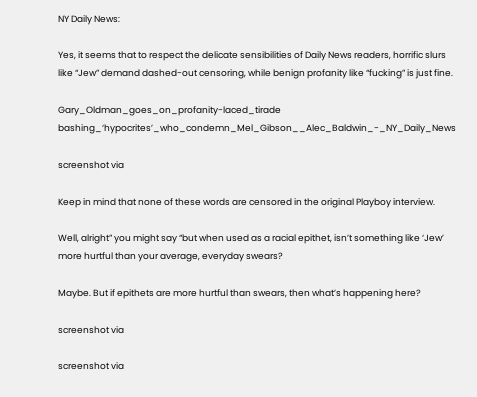NY Daily News:

Yes, it seems that to respect the delicate sensibilities of Daily News readers, horrific slurs like “Jew” demand dashed-out censoring, while benign profanity like “fucking” is just fine.

Gary_Oldman_goes_on_profanity-laced_tirade bashing_‘hypocrites’_who_condemn_Mel_Gibson__Alec_Baldwin_-_NY_Daily_News

screenshot via

Keep in mind that none of these words are censored in the original Playboy interview.

Well, alright” you might say “but when used as a racial epithet, isn’t something like ‘Jew’ more hurtful than your average, everyday swears?

Maybe. But if epithets are more hurtful than swears, then what’s happening here?

screenshot via

screenshot via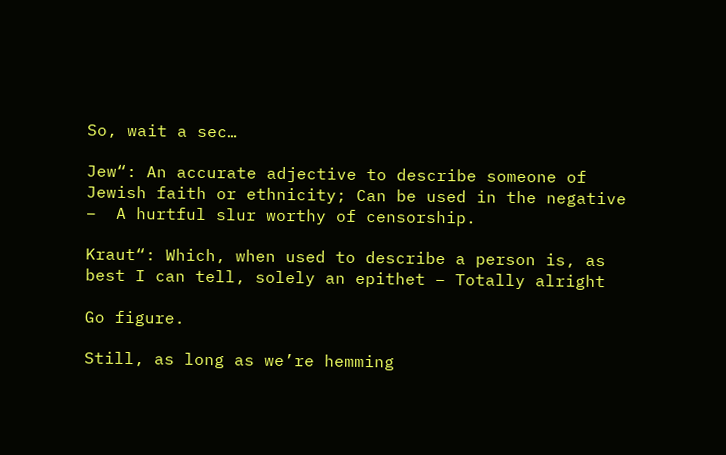So, wait a sec…

Jew“: An accurate adjective to describe someone of Jewish faith or ethnicity; Can be used in the negative –  A hurtful slur worthy of censorship.

Kraut“: Which, when used to describe a person is, as best I can tell, solely an epithet – Totally alright

Go figure.

Still, as long as we’re hemming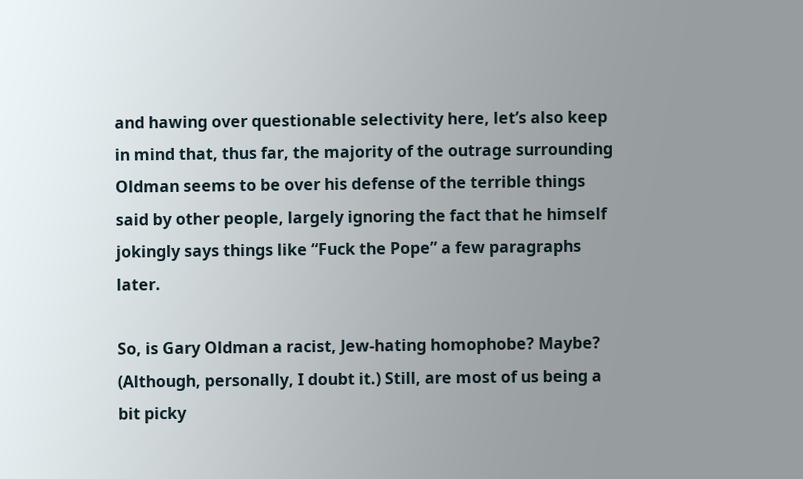and hawing over questionable selectivity here, let’s also keep in mind that, thus far, the majority of the outrage surrounding Oldman seems to be over his defense of the terrible things said by other people, largely ignoring the fact that he himself jokingly says things like “Fuck the Pope” a few paragraphs later.

So, is Gary Oldman a racist, Jew-hating homophobe? Maybe? (Although, personally, I doubt it.) Still, are most of us being a bit picky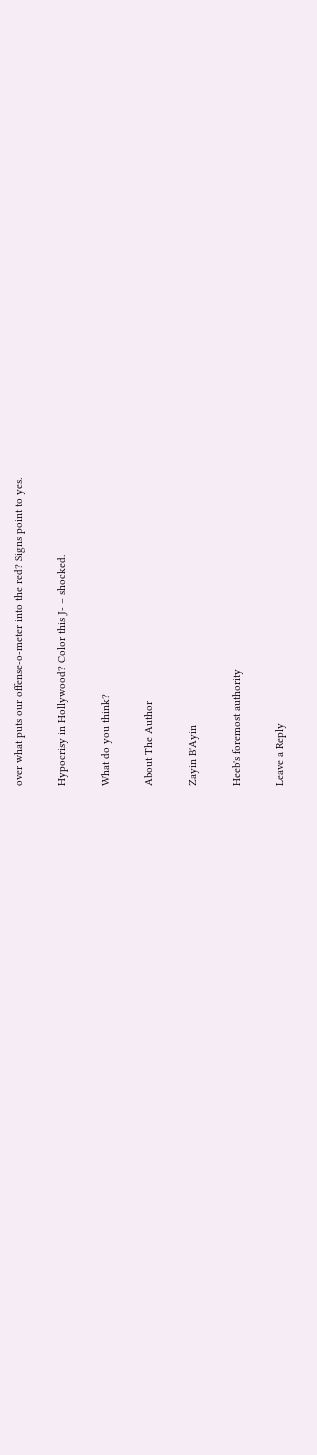over what puts our offense-o-meter into the red? Signs point to yes.

Hypocrisy in Hollywood? Color this J- – shocked.

What do you think?

About The Author

Zayin B'Ayin

Heeb's foremost authority

Leave a Reply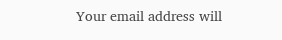Your email address will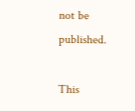not be published.

This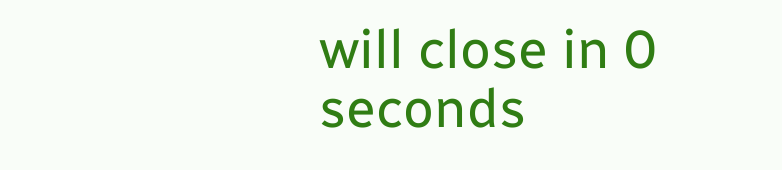will close in 0 seconds